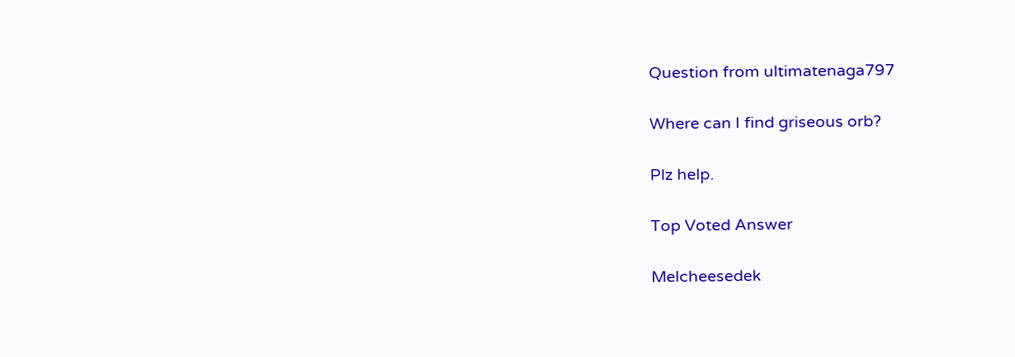Question from ultimatenaga797

Where can I find griseous orb?

Plz help.

Top Voted Answer

Melcheesedek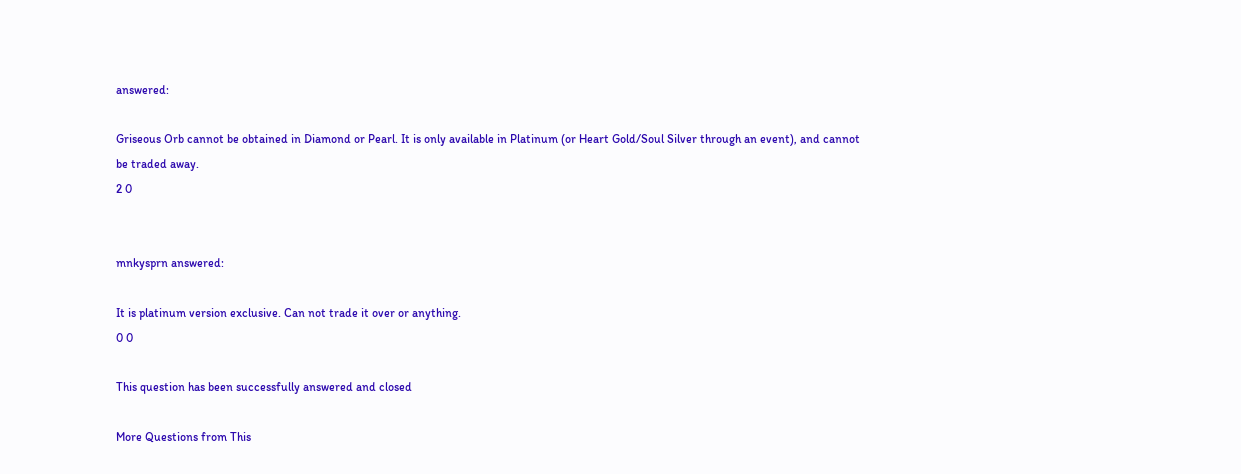answered:

Griseous Orb cannot be obtained in Diamond or Pearl. It is only available in Platinum (or Heart Gold/Soul Silver through an event), and cannot be traded away.
2 0


mnkysprn answered:

It is platinum version exclusive. Can not trade it over or anything.
0 0

This question has been successfully answered and closed

More Questions from This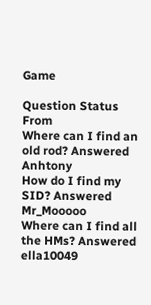Game

Question Status From
Where can I find an old rod? Answered Anhtony
How do I find my SID? Answered Mr_Mooooo
Where can I find all the HMs? Answered ella10049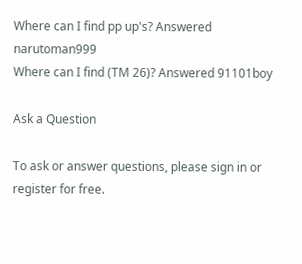Where can I find pp up's? Answered narutoman999
Where can I find (TM 26)? Answered 91101boy

Ask a Question

To ask or answer questions, please sign in or register for free.